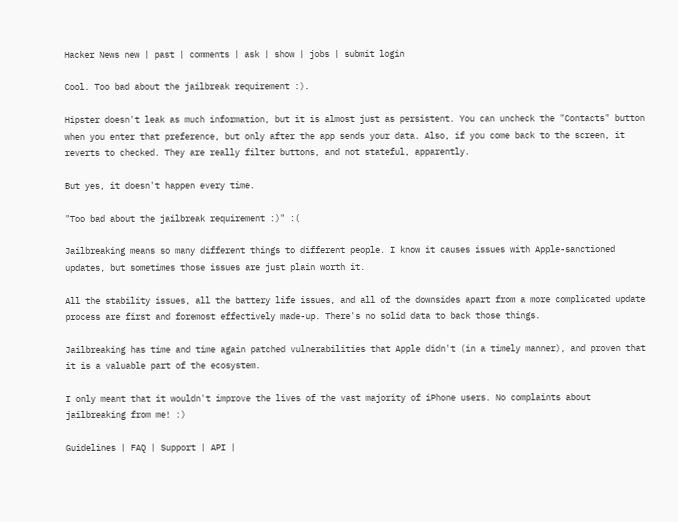Hacker News new | past | comments | ask | show | jobs | submit login

Cool. Too bad about the jailbreak requirement :).

Hipster doesn't leak as much information, but it is almost just as persistent. You can uncheck the "Contacts" button when you enter that preference, but only after the app sends your data. Also, if you come back to the screen, it reverts to checked. They are really filter buttons, and not stateful, apparently.

But yes, it doesn't happen every time.

"Too bad about the jailbreak requirement :)" :(

Jailbreaking means so many different things to different people. I know it causes issues with Apple-sanctioned updates, but sometimes those issues are just plain worth it.

All the stability issues, all the battery life issues, and all of the downsides apart from a more complicated update process are first and foremost effectively made-up. There's no solid data to back those things.

Jailbreaking has time and time again patched vulnerabilities that Apple didn't (in a timely manner), and proven that it is a valuable part of the ecosystem.

I only meant that it wouldn't improve the lives of the vast majority of iPhone users. No complaints about jailbreaking from me! :)

Guidelines | FAQ | Support | API |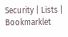Security | Lists | Bookmarklet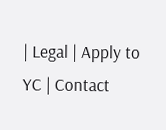| Legal | Apply to YC | Contact